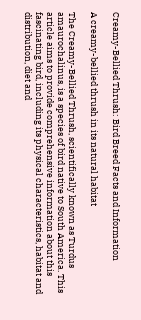Creamy-Bellied Thrush: Bird Breed Facts and Information

A creamy-bellied thrush in its natural habitat

The Creamy-Bellied Thrush, scientifically known as Turdus amaurochalinus, is a species of bird native to South America. This article aims to provide comprehensive information about this fascinating bird, including its physical characteristics, habitat and distribution, diet and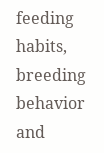feeding habits, breeding behavior and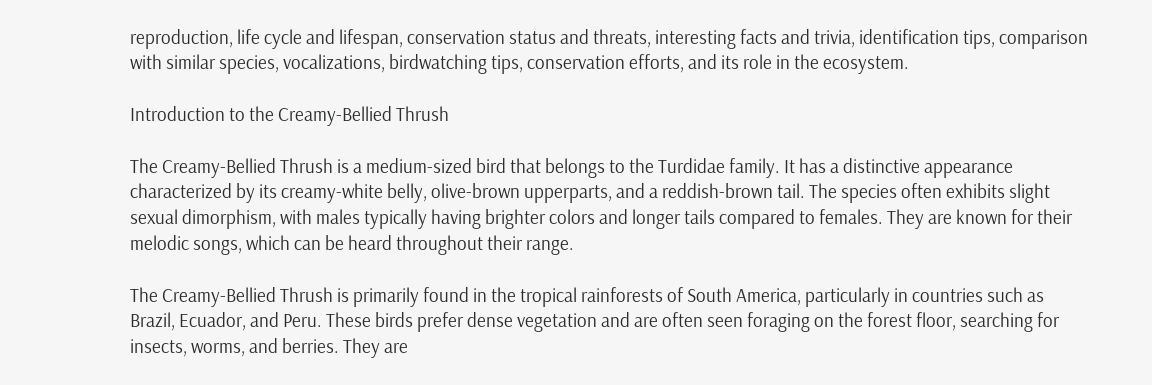reproduction, life cycle and lifespan, conservation status and threats, interesting facts and trivia, identification tips, comparison with similar species, vocalizations, birdwatching tips, conservation efforts, and its role in the ecosystem.

Introduction to the Creamy-Bellied Thrush

The Creamy-Bellied Thrush is a medium-sized bird that belongs to the Turdidae family. It has a distinctive appearance characterized by its creamy-white belly, olive-brown upperparts, and a reddish-brown tail. The species often exhibits slight sexual dimorphism, with males typically having brighter colors and longer tails compared to females. They are known for their melodic songs, which can be heard throughout their range.

The Creamy-Bellied Thrush is primarily found in the tropical rainforests of South America, particularly in countries such as Brazil, Ecuador, and Peru. These birds prefer dense vegetation and are often seen foraging on the forest floor, searching for insects, worms, and berries. They are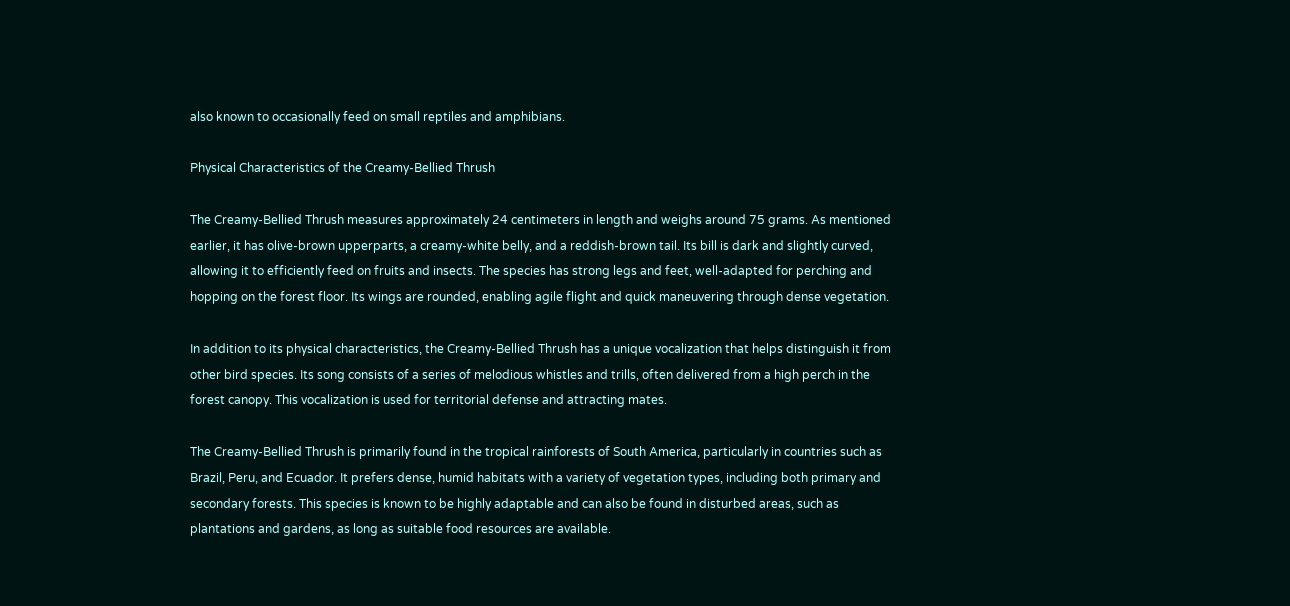also known to occasionally feed on small reptiles and amphibians.

Physical Characteristics of the Creamy-Bellied Thrush

The Creamy-Bellied Thrush measures approximately 24 centimeters in length and weighs around 75 grams. As mentioned earlier, it has olive-brown upperparts, a creamy-white belly, and a reddish-brown tail. Its bill is dark and slightly curved, allowing it to efficiently feed on fruits and insects. The species has strong legs and feet, well-adapted for perching and hopping on the forest floor. Its wings are rounded, enabling agile flight and quick maneuvering through dense vegetation.

In addition to its physical characteristics, the Creamy-Bellied Thrush has a unique vocalization that helps distinguish it from other bird species. Its song consists of a series of melodious whistles and trills, often delivered from a high perch in the forest canopy. This vocalization is used for territorial defense and attracting mates.

The Creamy-Bellied Thrush is primarily found in the tropical rainforests of South America, particularly in countries such as Brazil, Peru, and Ecuador. It prefers dense, humid habitats with a variety of vegetation types, including both primary and secondary forests. This species is known to be highly adaptable and can also be found in disturbed areas, such as plantations and gardens, as long as suitable food resources are available.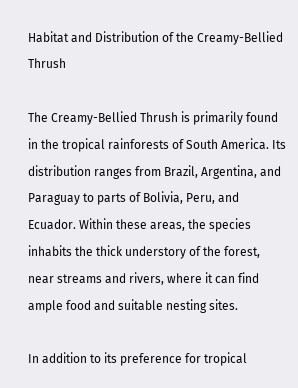Habitat and Distribution of the Creamy-Bellied Thrush

The Creamy-Bellied Thrush is primarily found in the tropical rainforests of South America. Its distribution ranges from Brazil, Argentina, and Paraguay to parts of Bolivia, Peru, and Ecuador. Within these areas, the species inhabits the thick understory of the forest, near streams and rivers, where it can find ample food and suitable nesting sites.

In addition to its preference for tropical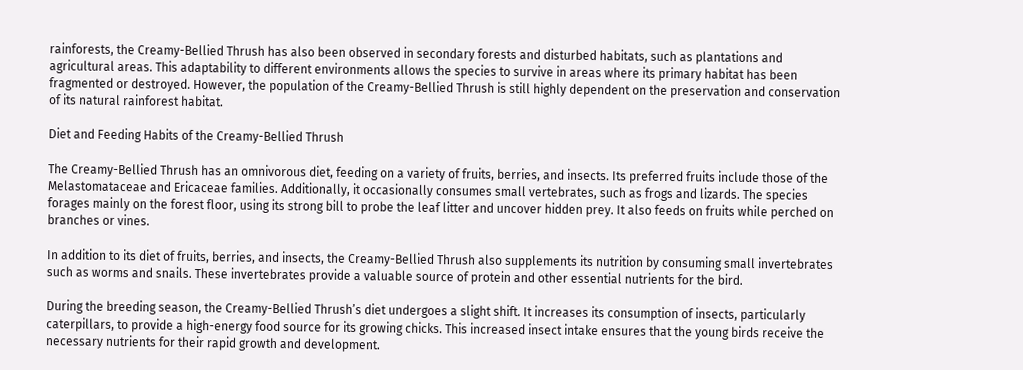rainforests, the Creamy-Bellied Thrush has also been observed in secondary forests and disturbed habitats, such as plantations and agricultural areas. This adaptability to different environments allows the species to survive in areas where its primary habitat has been fragmented or destroyed. However, the population of the Creamy-Bellied Thrush is still highly dependent on the preservation and conservation of its natural rainforest habitat.

Diet and Feeding Habits of the Creamy-Bellied Thrush

The Creamy-Bellied Thrush has an omnivorous diet, feeding on a variety of fruits, berries, and insects. Its preferred fruits include those of the Melastomataceae and Ericaceae families. Additionally, it occasionally consumes small vertebrates, such as frogs and lizards. The species forages mainly on the forest floor, using its strong bill to probe the leaf litter and uncover hidden prey. It also feeds on fruits while perched on branches or vines.

In addition to its diet of fruits, berries, and insects, the Creamy-Bellied Thrush also supplements its nutrition by consuming small invertebrates such as worms and snails. These invertebrates provide a valuable source of protein and other essential nutrients for the bird.

During the breeding season, the Creamy-Bellied Thrush’s diet undergoes a slight shift. It increases its consumption of insects, particularly caterpillars, to provide a high-energy food source for its growing chicks. This increased insect intake ensures that the young birds receive the necessary nutrients for their rapid growth and development.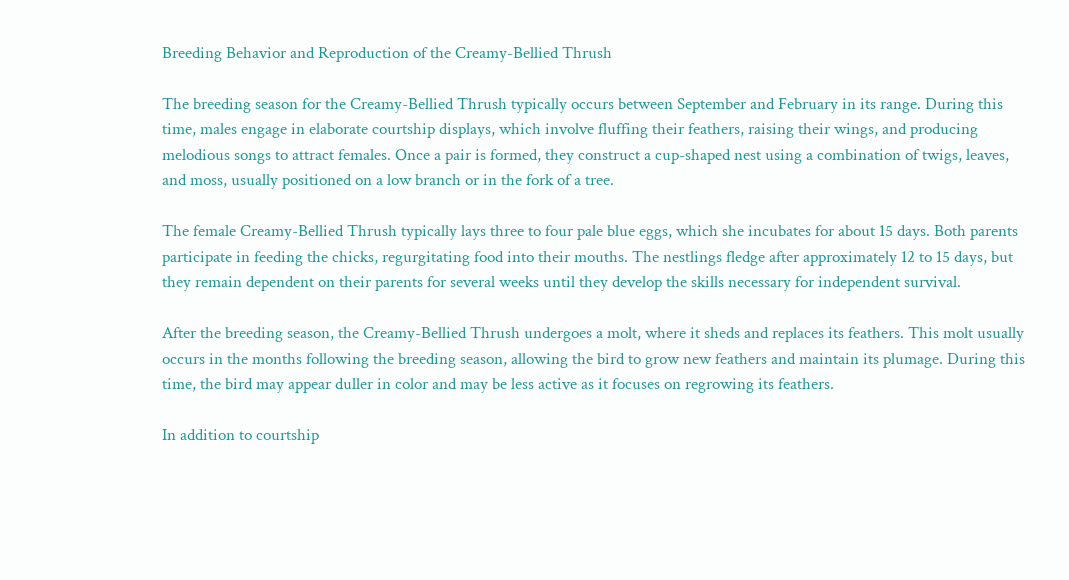Breeding Behavior and Reproduction of the Creamy-Bellied Thrush

The breeding season for the Creamy-Bellied Thrush typically occurs between September and February in its range. During this time, males engage in elaborate courtship displays, which involve fluffing their feathers, raising their wings, and producing melodious songs to attract females. Once a pair is formed, they construct a cup-shaped nest using a combination of twigs, leaves, and moss, usually positioned on a low branch or in the fork of a tree.

The female Creamy-Bellied Thrush typically lays three to four pale blue eggs, which she incubates for about 15 days. Both parents participate in feeding the chicks, regurgitating food into their mouths. The nestlings fledge after approximately 12 to 15 days, but they remain dependent on their parents for several weeks until they develop the skills necessary for independent survival.

After the breeding season, the Creamy-Bellied Thrush undergoes a molt, where it sheds and replaces its feathers. This molt usually occurs in the months following the breeding season, allowing the bird to grow new feathers and maintain its plumage. During this time, the bird may appear duller in color and may be less active as it focuses on regrowing its feathers.

In addition to courtship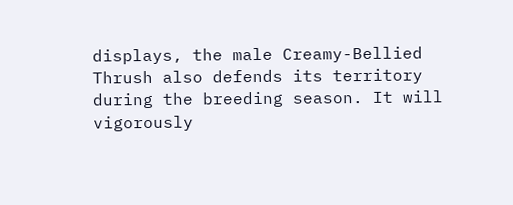displays, the male Creamy-Bellied Thrush also defends its territory during the breeding season. It will vigorously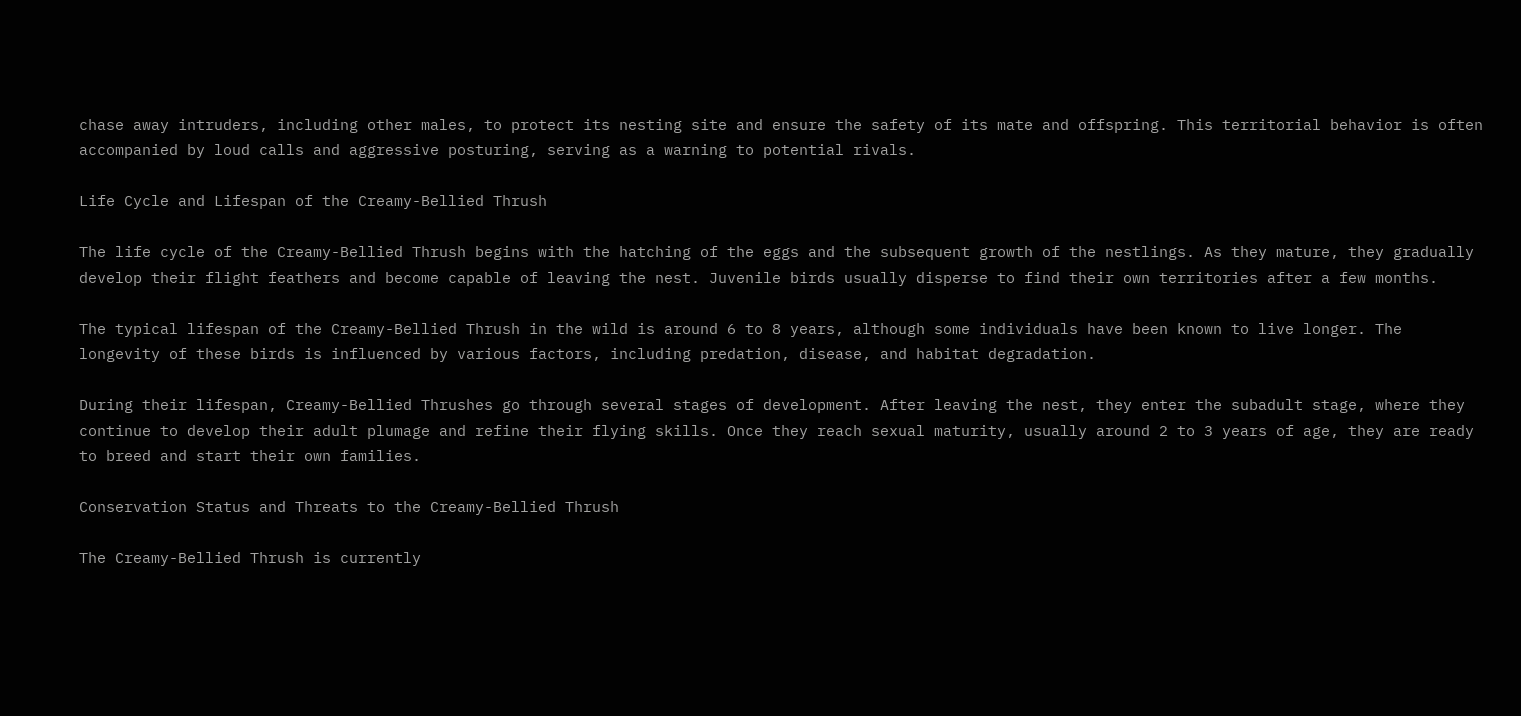chase away intruders, including other males, to protect its nesting site and ensure the safety of its mate and offspring. This territorial behavior is often accompanied by loud calls and aggressive posturing, serving as a warning to potential rivals.

Life Cycle and Lifespan of the Creamy-Bellied Thrush

The life cycle of the Creamy-Bellied Thrush begins with the hatching of the eggs and the subsequent growth of the nestlings. As they mature, they gradually develop their flight feathers and become capable of leaving the nest. Juvenile birds usually disperse to find their own territories after a few months.

The typical lifespan of the Creamy-Bellied Thrush in the wild is around 6 to 8 years, although some individuals have been known to live longer. The longevity of these birds is influenced by various factors, including predation, disease, and habitat degradation.

During their lifespan, Creamy-Bellied Thrushes go through several stages of development. After leaving the nest, they enter the subadult stage, where they continue to develop their adult plumage and refine their flying skills. Once they reach sexual maturity, usually around 2 to 3 years of age, they are ready to breed and start their own families.

Conservation Status and Threats to the Creamy-Bellied Thrush

The Creamy-Bellied Thrush is currently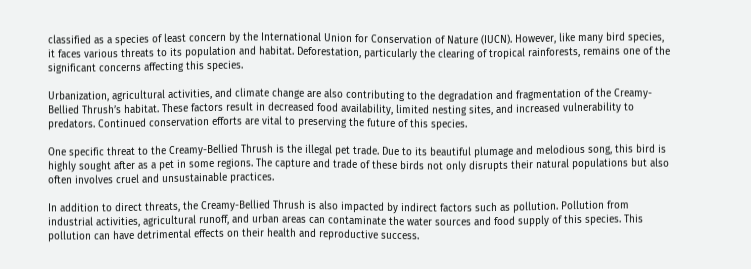classified as a species of least concern by the International Union for Conservation of Nature (IUCN). However, like many bird species, it faces various threats to its population and habitat. Deforestation, particularly the clearing of tropical rainforests, remains one of the significant concerns affecting this species.

Urbanization, agricultural activities, and climate change are also contributing to the degradation and fragmentation of the Creamy-Bellied Thrush’s habitat. These factors result in decreased food availability, limited nesting sites, and increased vulnerability to predators. Continued conservation efforts are vital to preserving the future of this species.

One specific threat to the Creamy-Bellied Thrush is the illegal pet trade. Due to its beautiful plumage and melodious song, this bird is highly sought after as a pet in some regions. The capture and trade of these birds not only disrupts their natural populations but also often involves cruel and unsustainable practices.

In addition to direct threats, the Creamy-Bellied Thrush is also impacted by indirect factors such as pollution. Pollution from industrial activities, agricultural runoff, and urban areas can contaminate the water sources and food supply of this species. This pollution can have detrimental effects on their health and reproductive success.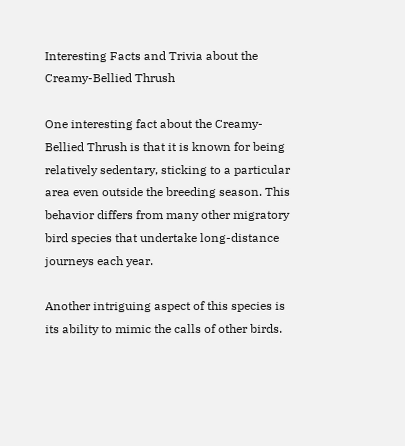Interesting Facts and Trivia about the Creamy-Bellied Thrush

One interesting fact about the Creamy-Bellied Thrush is that it is known for being relatively sedentary, sticking to a particular area even outside the breeding season. This behavior differs from many other migratory bird species that undertake long-distance journeys each year.

Another intriguing aspect of this species is its ability to mimic the calls of other birds.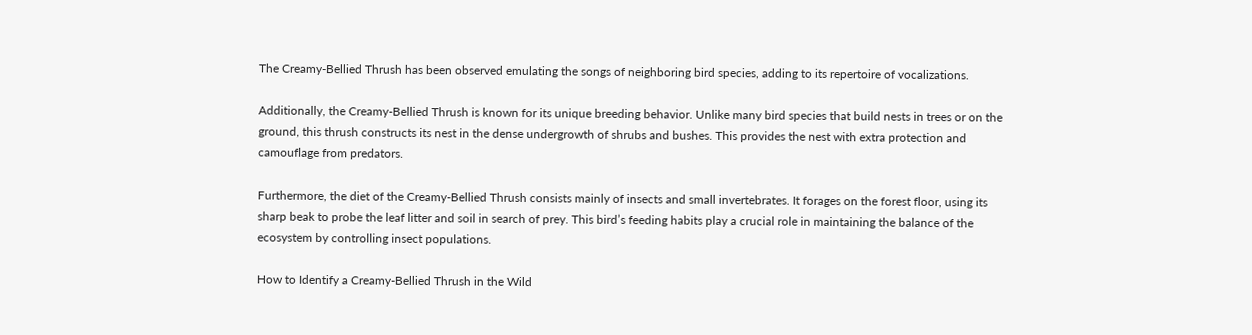The Creamy-Bellied Thrush has been observed emulating the songs of neighboring bird species, adding to its repertoire of vocalizations.

Additionally, the Creamy-Bellied Thrush is known for its unique breeding behavior. Unlike many bird species that build nests in trees or on the ground, this thrush constructs its nest in the dense undergrowth of shrubs and bushes. This provides the nest with extra protection and camouflage from predators.

Furthermore, the diet of the Creamy-Bellied Thrush consists mainly of insects and small invertebrates. It forages on the forest floor, using its sharp beak to probe the leaf litter and soil in search of prey. This bird’s feeding habits play a crucial role in maintaining the balance of the ecosystem by controlling insect populations.

How to Identify a Creamy-Bellied Thrush in the Wild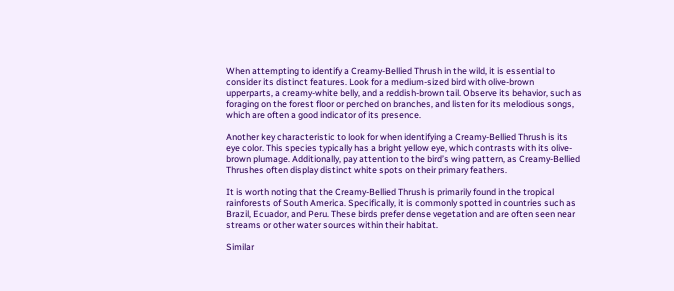When attempting to identify a Creamy-Bellied Thrush in the wild, it is essential to consider its distinct features. Look for a medium-sized bird with olive-brown upperparts, a creamy-white belly, and a reddish-brown tail. Observe its behavior, such as foraging on the forest floor or perched on branches, and listen for its melodious songs, which are often a good indicator of its presence.

Another key characteristic to look for when identifying a Creamy-Bellied Thrush is its eye color. This species typically has a bright yellow eye, which contrasts with its olive-brown plumage. Additionally, pay attention to the bird’s wing pattern, as Creamy-Bellied Thrushes often display distinct white spots on their primary feathers.

It is worth noting that the Creamy-Bellied Thrush is primarily found in the tropical rainforests of South America. Specifically, it is commonly spotted in countries such as Brazil, Ecuador, and Peru. These birds prefer dense vegetation and are often seen near streams or other water sources within their habitat.

Similar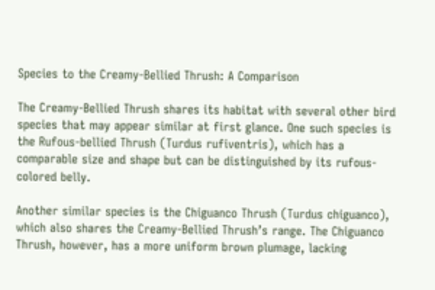Species to the Creamy-Bellied Thrush: A Comparison

The Creamy-Bellied Thrush shares its habitat with several other bird species that may appear similar at first glance. One such species is the Rufous-bellied Thrush (Turdus rufiventris), which has a comparable size and shape but can be distinguished by its rufous-colored belly.

Another similar species is the Chiguanco Thrush (Turdus chiguanco), which also shares the Creamy-Bellied Thrush’s range. The Chiguanco Thrush, however, has a more uniform brown plumage, lacking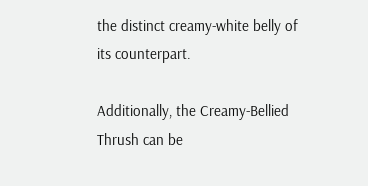the distinct creamy-white belly of its counterpart.

Additionally, the Creamy-Bellied Thrush can be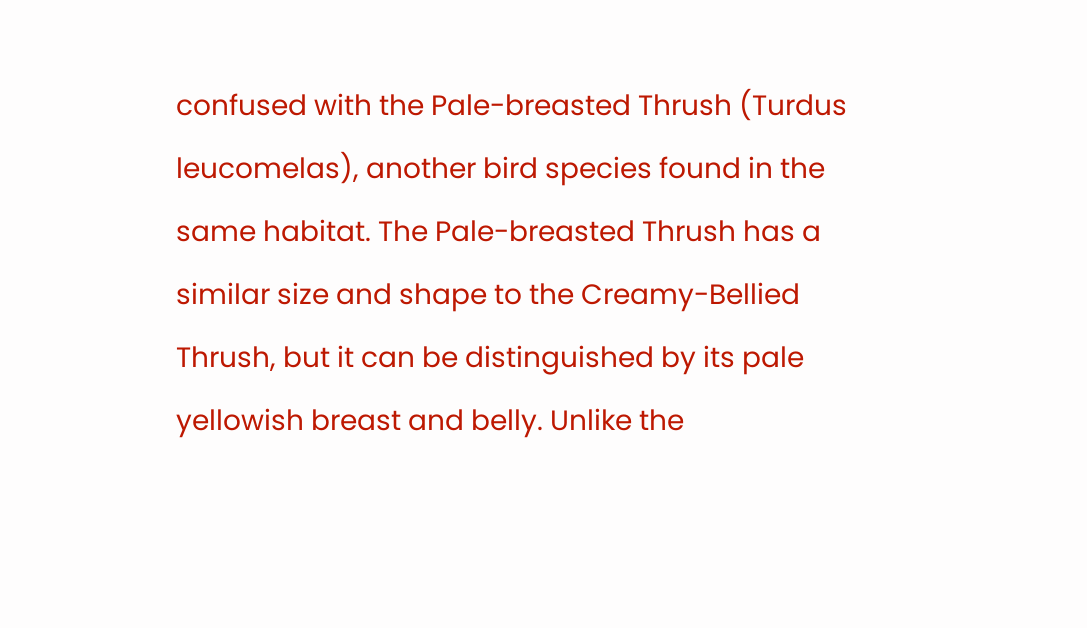confused with the Pale-breasted Thrush (Turdus leucomelas), another bird species found in the same habitat. The Pale-breasted Thrush has a similar size and shape to the Creamy-Bellied Thrush, but it can be distinguished by its pale yellowish breast and belly. Unlike the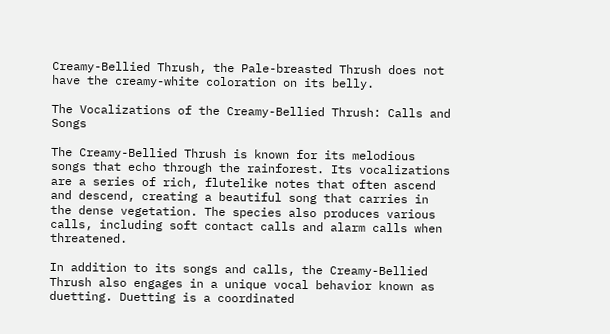Creamy-Bellied Thrush, the Pale-breasted Thrush does not have the creamy-white coloration on its belly.

The Vocalizations of the Creamy-Bellied Thrush: Calls and Songs

The Creamy-Bellied Thrush is known for its melodious songs that echo through the rainforest. Its vocalizations are a series of rich, flutelike notes that often ascend and descend, creating a beautiful song that carries in the dense vegetation. The species also produces various calls, including soft contact calls and alarm calls when threatened.

In addition to its songs and calls, the Creamy-Bellied Thrush also engages in a unique vocal behavior known as duetting. Duetting is a coordinated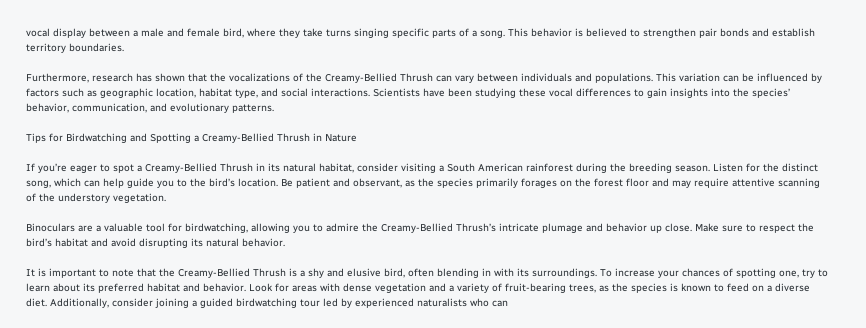vocal display between a male and female bird, where they take turns singing specific parts of a song. This behavior is believed to strengthen pair bonds and establish territory boundaries.

Furthermore, research has shown that the vocalizations of the Creamy-Bellied Thrush can vary between individuals and populations. This variation can be influenced by factors such as geographic location, habitat type, and social interactions. Scientists have been studying these vocal differences to gain insights into the species’ behavior, communication, and evolutionary patterns.

Tips for Birdwatching and Spotting a Creamy-Bellied Thrush in Nature

If you’re eager to spot a Creamy-Bellied Thrush in its natural habitat, consider visiting a South American rainforest during the breeding season. Listen for the distinct song, which can help guide you to the bird’s location. Be patient and observant, as the species primarily forages on the forest floor and may require attentive scanning of the understory vegetation.

Binoculars are a valuable tool for birdwatching, allowing you to admire the Creamy-Bellied Thrush’s intricate plumage and behavior up close. Make sure to respect the bird’s habitat and avoid disrupting its natural behavior.

It is important to note that the Creamy-Bellied Thrush is a shy and elusive bird, often blending in with its surroundings. To increase your chances of spotting one, try to learn about its preferred habitat and behavior. Look for areas with dense vegetation and a variety of fruit-bearing trees, as the species is known to feed on a diverse diet. Additionally, consider joining a guided birdwatching tour led by experienced naturalists who can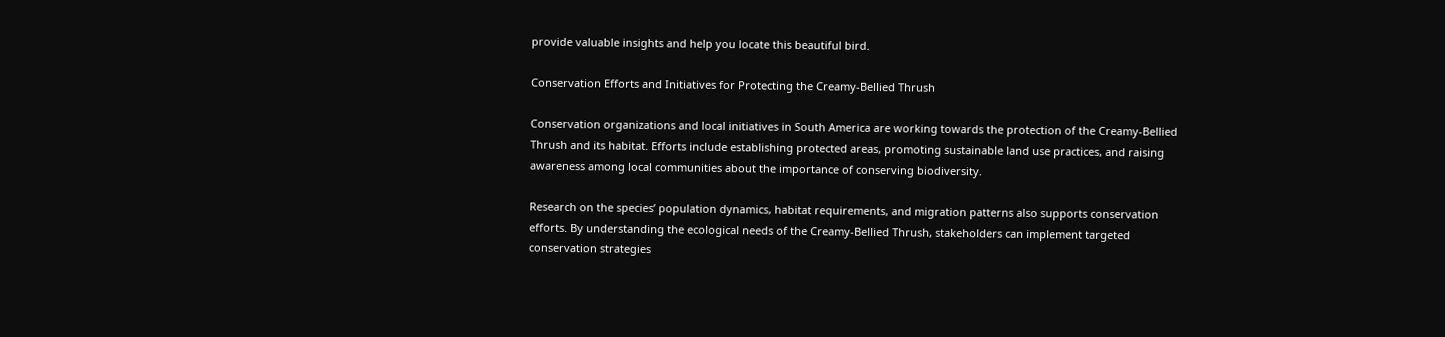provide valuable insights and help you locate this beautiful bird.

Conservation Efforts and Initiatives for Protecting the Creamy-Bellied Thrush

Conservation organizations and local initiatives in South America are working towards the protection of the Creamy-Bellied Thrush and its habitat. Efforts include establishing protected areas, promoting sustainable land use practices, and raising awareness among local communities about the importance of conserving biodiversity.

Research on the species’ population dynamics, habitat requirements, and migration patterns also supports conservation efforts. By understanding the ecological needs of the Creamy-Bellied Thrush, stakeholders can implement targeted conservation strategies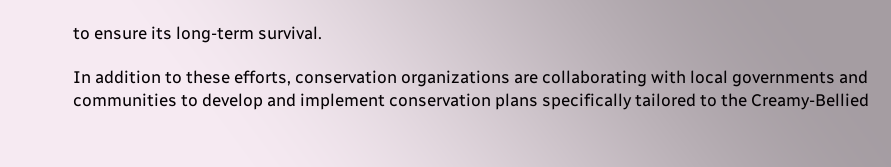to ensure its long-term survival.

In addition to these efforts, conservation organizations are collaborating with local governments and communities to develop and implement conservation plans specifically tailored to the Creamy-Bellied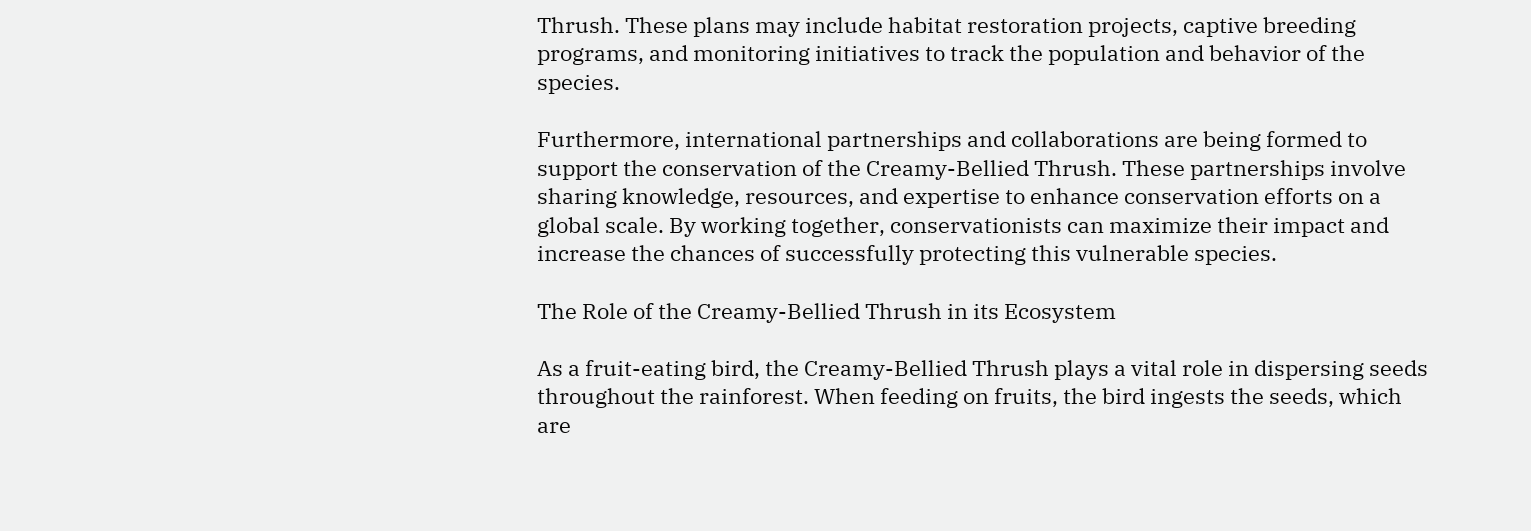Thrush. These plans may include habitat restoration projects, captive breeding programs, and monitoring initiatives to track the population and behavior of the species.

Furthermore, international partnerships and collaborations are being formed to support the conservation of the Creamy-Bellied Thrush. These partnerships involve sharing knowledge, resources, and expertise to enhance conservation efforts on a global scale. By working together, conservationists can maximize their impact and increase the chances of successfully protecting this vulnerable species.

The Role of the Creamy-Bellied Thrush in its Ecosystem

As a fruit-eating bird, the Creamy-Bellied Thrush plays a vital role in dispersing seeds throughout the rainforest. When feeding on fruits, the bird ingests the seeds, which are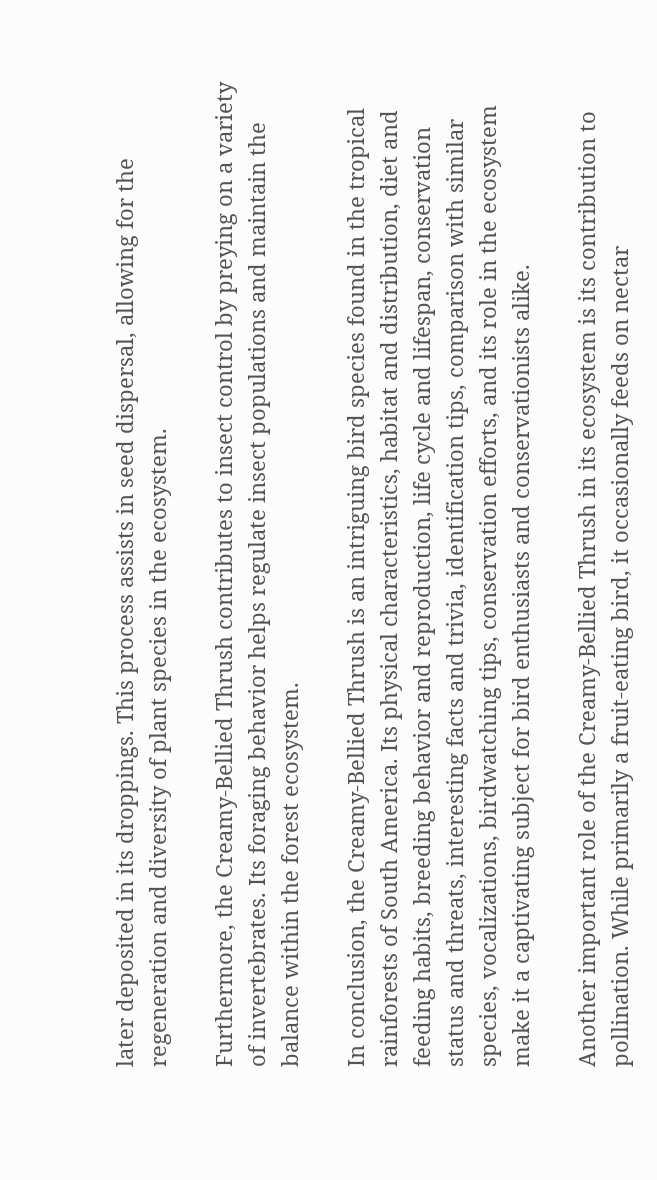later deposited in its droppings. This process assists in seed dispersal, allowing for the regeneration and diversity of plant species in the ecosystem.

Furthermore, the Creamy-Bellied Thrush contributes to insect control by preying on a variety of invertebrates. Its foraging behavior helps regulate insect populations and maintain the balance within the forest ecosystem.

In conclusion, the Creamy-Bellied Thrush is an intriguing bird species found in the tropical rainforests of South America. Its physical characteristics, habitat and distribution, diet and feeding habits, breeding behavior and reproduction, life cycle and lifespan, conservation status and threats, interesting facts and trivia, identification tips, comparison with similar species, vocalizations, birdwatching tips, conservation efforts, and its role in the ecosystem make it a captivating subject for bird enthusiasts and conservationists alike.

Another important role of the Creamy-Bellied Thrush in its ecosystem is its contribution to pollination. While primarily a fruit-eating bird, it occasionally feeds on nectar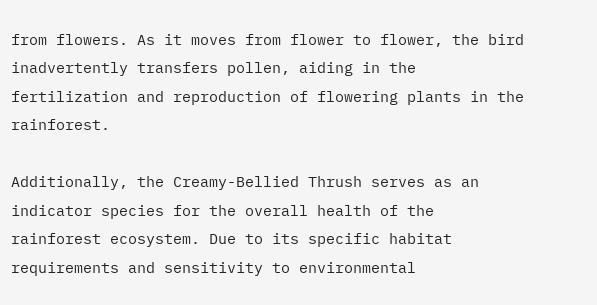from flowers. As it moves from flower to flower, the bird inadvertently transfers pollen, aiding in the fertilization and reproduction of flowering plants in the rainforest.

Additionally, the Creamy-Bellied Thrush serves as an indicator species for the overall health of the rainforest ecosystem. Due to its specific habitat requirements and sensitivity to environmental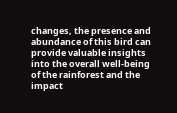changes, the presence and abundance of this bird can provide valuable insights into the overall well-being of the rainforest and the impact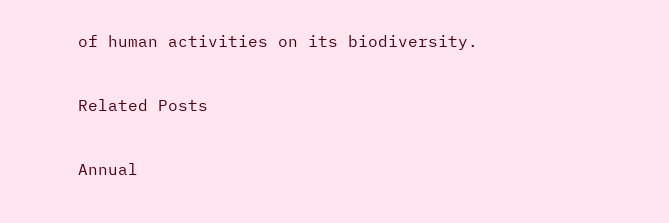of human activities on its biodiversity.

Related Posts

Annual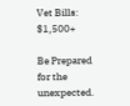Vet Bills: $1,500+

Be Prepared for the unexpected.